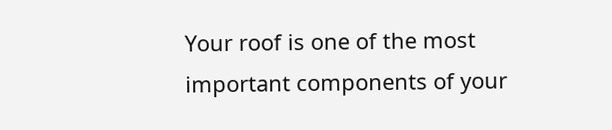Your roof is one of the most important components of your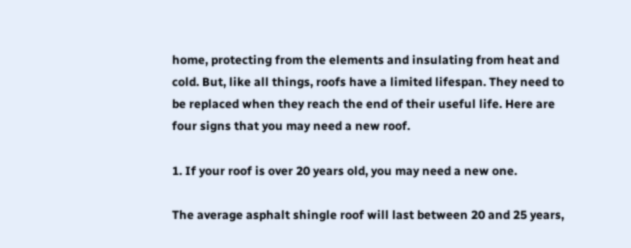home, protecting from the elements and insulating from heat and cold. But, like all things, roofs have a limited lifespan. They need to be replaced when they reach the end of their useful life. Here are four signs that you may need a new roof.

1. If your roof is over 20 years old, you may need a new one.

The average asphalt shingle roof will last between 20 and 25 years,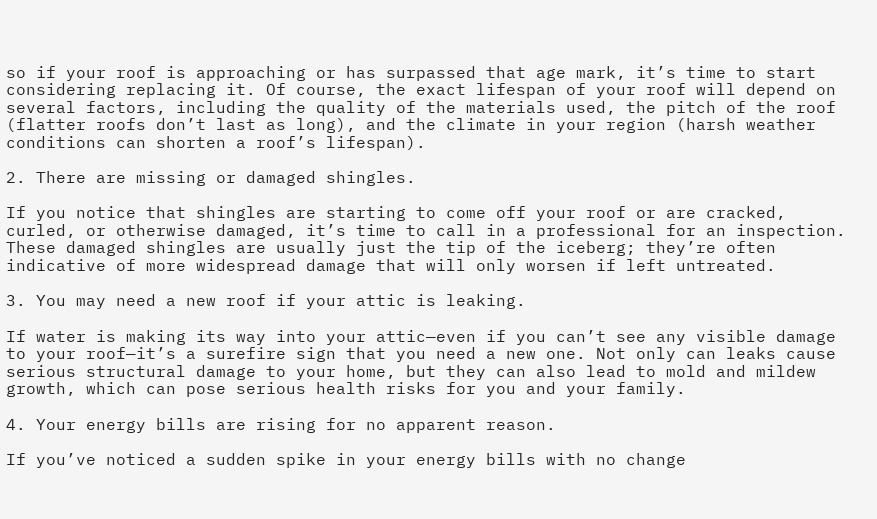so if your roof is approaching or has surpassed that age mark, it’s time to start considering replacing it. Of course, the exact lifespan of your roof will depend on several factors, including the quality of the materials used, the pitch of the roof (flatter roofs don’t last as long), and the climate in your region (harsh weather conditions can shorten a roof’s lifespan).

2. There are missing or damaged shingles.

If you notice that shingles are starting to come off your roof or are cracked, curled, or otherwise damaged, it’s time to call in a professional for an inspection. These damaged shingles are usually just the tip of the iceberg; they’re often indicative of more widespread damage that will only worsen if left untreated.

3. You may need a new roof if your attic is leaking.

If water is making its way into your attic—even if you can’t see any visible damage to your roof—it’s a surefire sign that you need a new one. Not only can leaks cause serious structural damage to your home, but they can also lead to mold and mildew growth, which can pose serious health risks for you and your family.

4. Your energy bills are rising for no apparent reason.

If you’ve noticed a sudden spike in your energy bills with no change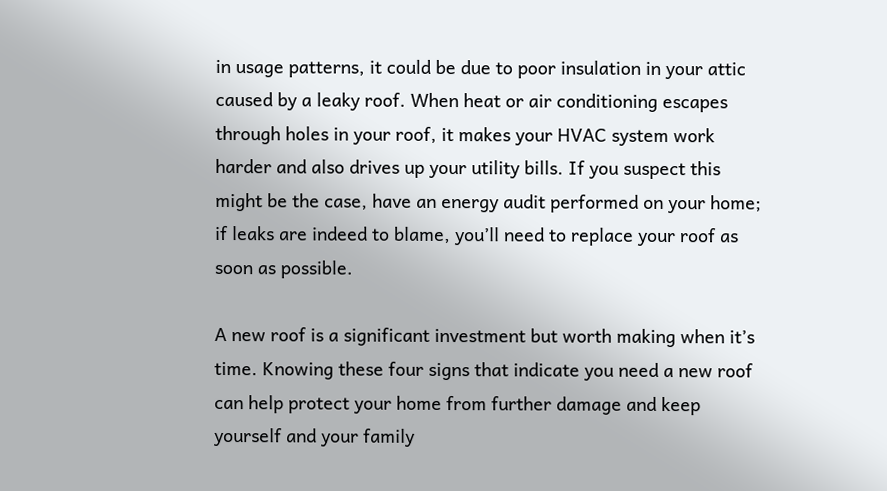in usage patterns, it could be due to poor insulation in your attic caused by a leaky roof. When heat or air conditioning escapes through holes in your roof, it makes your HVAC system work harder and also drives up your utility bills. If you suspect this might be the case, have an energy audit performed on your home; if leaks are indeed to blame, you’ll need to replace your roof as soon as possible.

A new roof is a significant investment but worth making when it’s time. Knowing these four signs that indicate you need a new roof can help protect your home from further damage and keep yourself and your family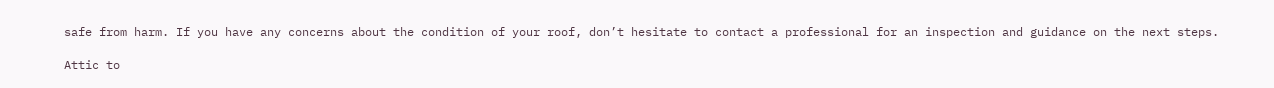safe from harm. If you have any concerns about the condition of your roof, don’t hesitate to contact a professional for an inspection and guidance on the next steps.

Attic to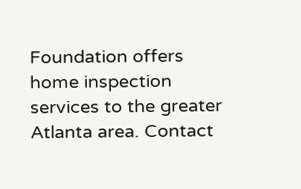Foundation offers home inspection services to the greater Atlanta area. Contact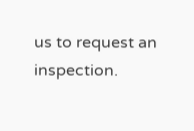us to request an inspection.